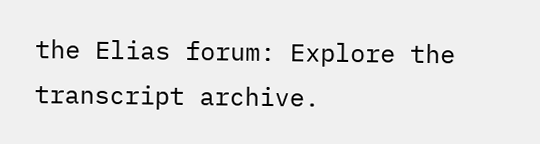the Elias forum: Explore the transcript archive.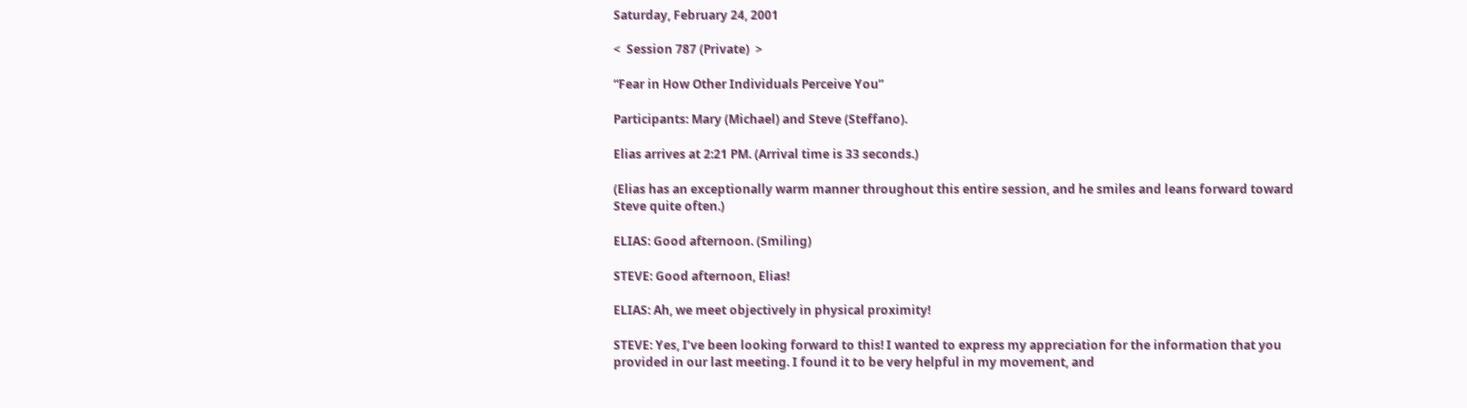Saturday, February 24, 2001

<  Session 787 (Private)  >

“Fear in How Other Individuals Perceive You”

Participants: Mary (Michael) and Steve (Steffano).

Elias arrives at 2:21 PM. (Arrival time is 33 seconds.)

(Elias has an exceptionally warm manner throughout this entire session, and he smiles and leans forward toward Steve quite often.)

ELIAS: Good afternoon. (Smiling)

STEVE: Good afternoon, Elias!

ELIAS: Ah, we meet objectively in physical proximity!

STEVE: Yes, I’ve been looking forward to this! I wanted to express my appreciation for the information that you provided in our last meeting. I found it to be very helpful in my movement, and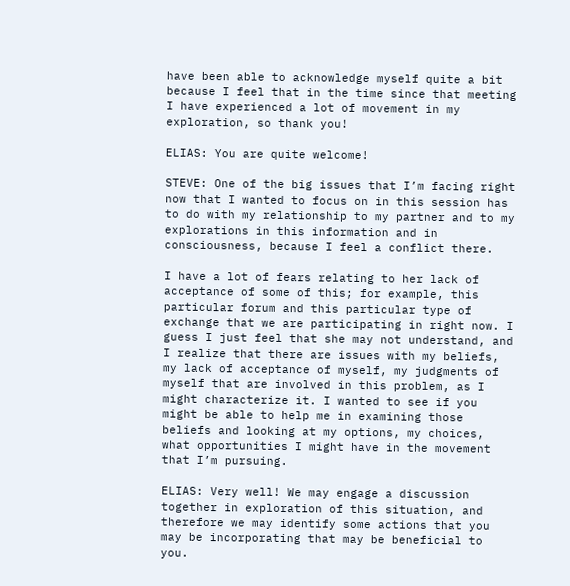have been able to acknowledge myself quite a bit because I feel that in the time since that meeting I have experienced a lot of movement in my exploration, so thank you!

ELIAS: You are quite welcome!

STEVE: One of the big issues that I’m facing right now that I wanted to focus on in this session has to do with my relationship to my partner and to my explorations in this information and in consciousness, because I feel a conflict there.

I have a lot of fears relating to her lack of acceptance of some of this; for example, this particular forum and this particular type of exchange that we are participating in right now. I guess I just feel that she may not understand, and I realize that there are issues with my beliefs, my lack of acceptance of myself, my judgments of myself that are involved in this problem, as I might characterize it. I wanted to see if you might be able to help me in examining those beliefs and looking at my options, my choices, what opportunities I might have in the movement that I’m pursuing.

ELIAS: Very well! We may engage a discussion together in exploration of this situation, and therefore we may identify some actions that you may be incorporating that may be beneficial to you.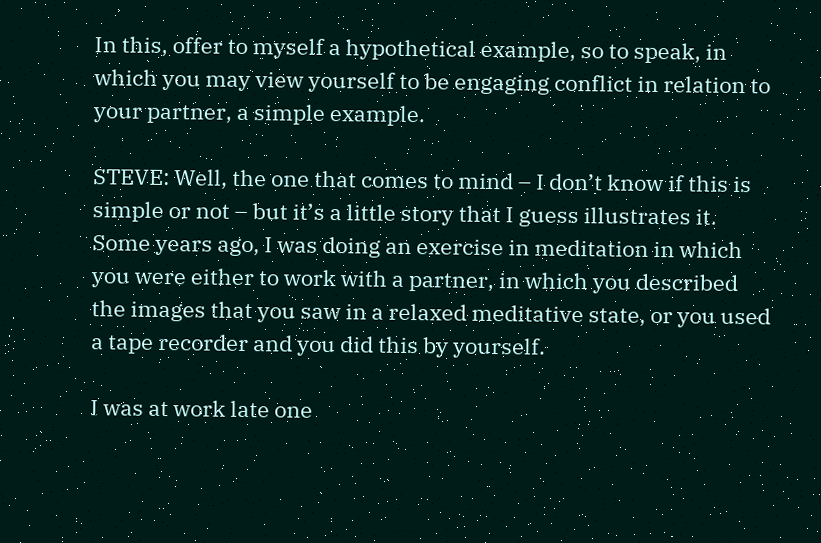In this, offer to myself a hypothetical example, so to speak, in which you may view yourself to be engaging conflict in relation to your partner, a simple example.

STEVE: Well, the one that comes to mind – I don’t know if this is simple or not – but it’s a little story that I guess illustrates it. Some years ago, I was doing an exercise in meditation in which you were either to work with a partner, in which you described the images that you saw in a relaxed meditative state, or you used a tape recorder and you did this by yourself.

I was at work late one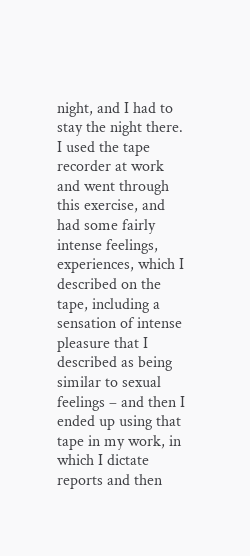night, and I had to stay the night there. I used the tape recorder at work and went through this exercise, and had some fairly intense feelings, experiences, which I described on the tape, including a sensation of intense pleasure that I described as being similar to sexual feelings – and then I ended up using that tape in my work, in which I dictate reports and then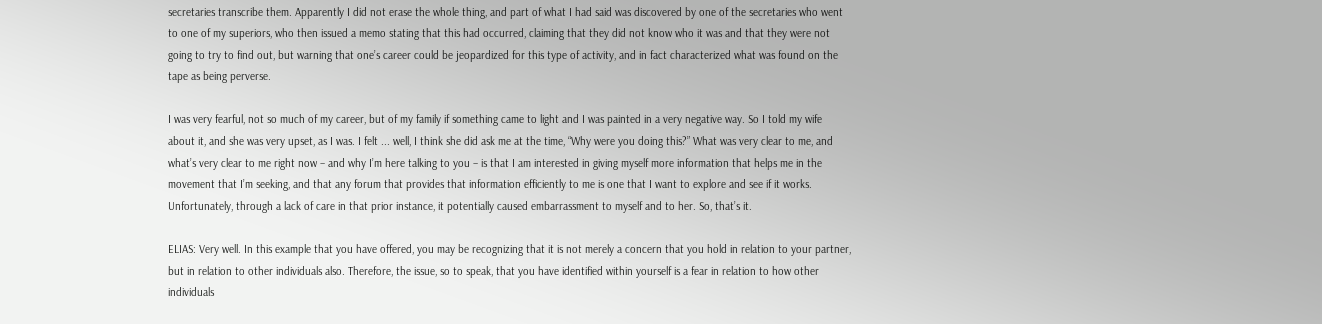secretaries transcribe them. Apparently I did not erase the whole thing, and part of what I had said was discovered by one of the secretaries who went to one of my superiors, who then issued a memo stating that this had occurred, claiming that they did not know who it was and that they were not going to try to find out, but warning that one’s career could be jeopardized for this type of activity, and in fact characterized what was found on the tape as being perverse.

I was very fearful, not so much of my career, but of my family if something came to light and I was painted in a very negative way. So I told my wife about it, and she was very upset, as I was. I felt ... well, I think she did ask me at the time, “Why were you doing this?” What was very clear to me, and what’s very clear to me right now – and why I’m here talking to you – is that I am interested in giving myself more information that helps me in the movement that I’m seeking, and that any forum that provides that information efficiently to me is one that I want to explore and see if it works. Unfortunately, through a lack of care in that prior instance, it potentially caused embarrassment to myself and to her. So, that’s it.

ELIAS: Very well. In this example that you have offered, you may be recognizing that it is not merely a concern that you hold in relation to your partner, but in relation to other individuals also. Therefore, the issue, so to speak, that you have identified within yourself is a fear in relation to how other individuals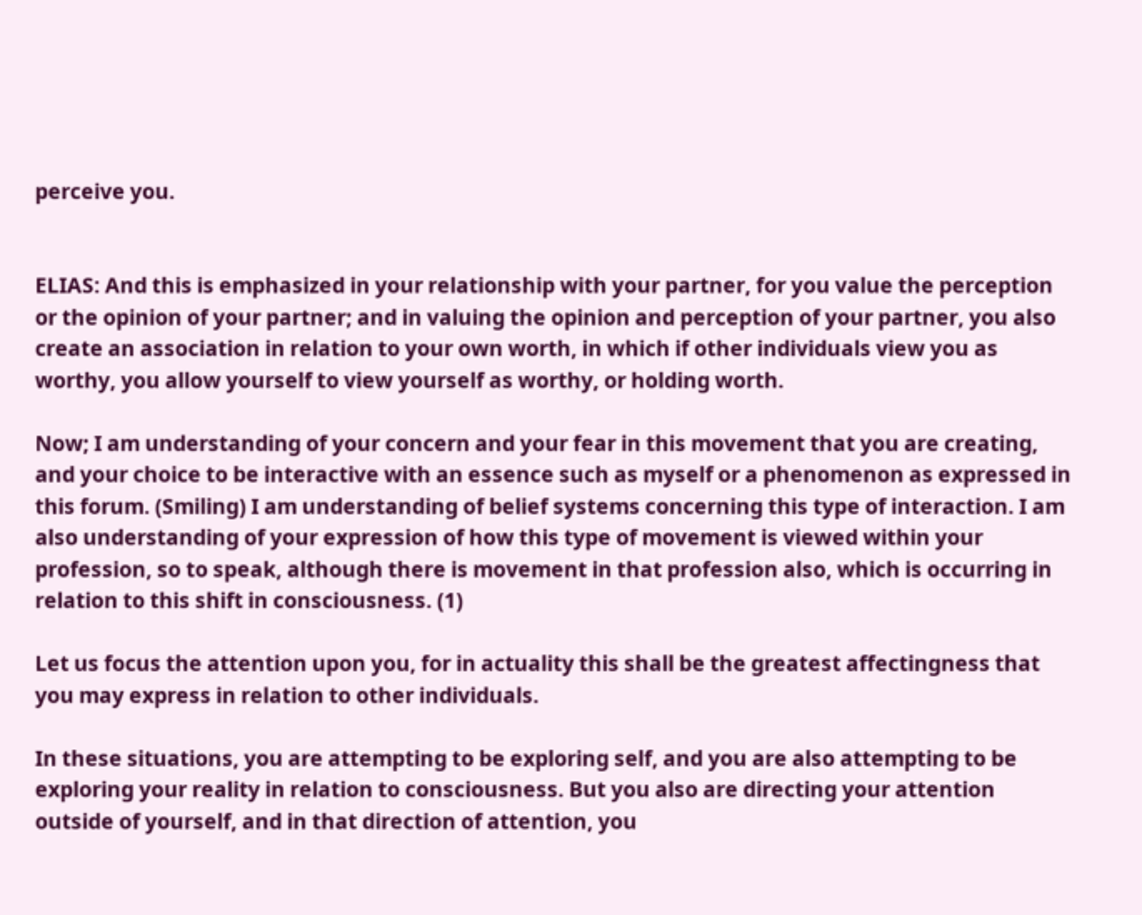perceive you.


ELIAS: And this is emphasized in your relationship with your partner, for you value the perception or the opinion of your partner; and in valuing the opinion and perception of your partner, you also create an association in relation to your own worth, in which if other individuals view you as worthy, you allow yourself to view yourself as worthy, or holding worth.

Now; I am understanding of your concern and your fear in this movement that you are creating, and your choice to be interactive with an essence such as myself or a phenomenon as expressed in this forum. (Smiling) I am understanding of belief systems concerning this type of interaction. I am also understanding of your expression of how this type of movement is viewed within your profession, so to speak, although there is movement in that profession also, which is occurring in relation to this shift in consciousness. (1)

Let us focus the attention upon you, for in actuality this shall be the greatest affectingness that you may express in relation to other individuals.

In these situations, you are attempting to be exploring self, and you are also attempting to be exploring your reality in relation to consciousness. But you also are directing your attention outside of yourself, and in that direction of attention, you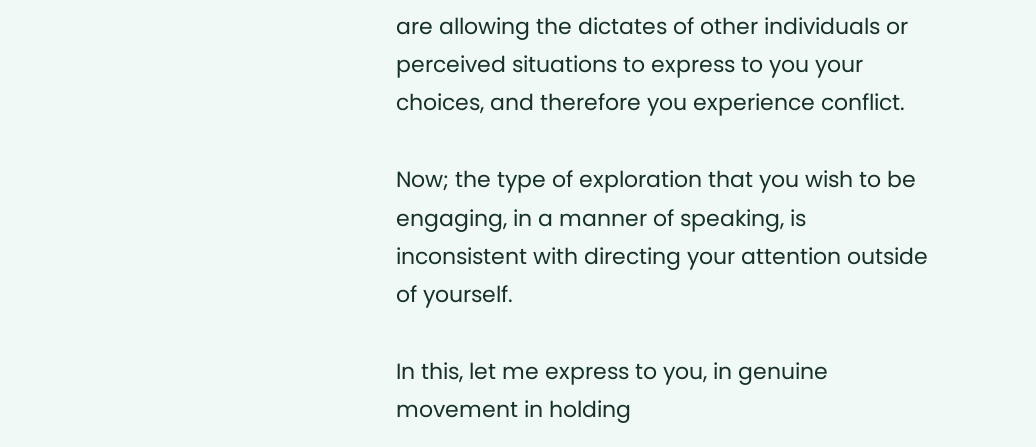are allowing the dictates of other individuals or perceived situations to express to you your choices, and therefore you experience conflict.

Now; the type of exploration that you wish to be engaging, in a manner of speaking, is inconsistent with directing your attention outside of yourself.

In this, let me express to you, in genuine movement in holding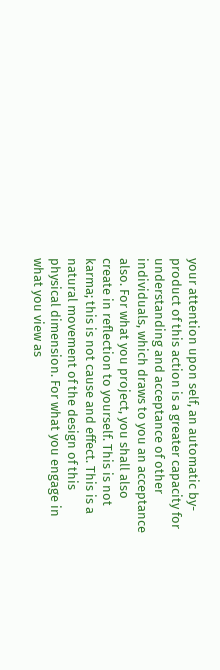your attention upon self, an automatic by-product of this action is a greater capacity for understanding and acceptance of other individuals, which draws to you an acceptance also. For what you project, you shall also create in reflection to yourself. This is not karma; this is not cause and effect. This is a natural movement of the design of this physical dimension. For what you engage in what you view as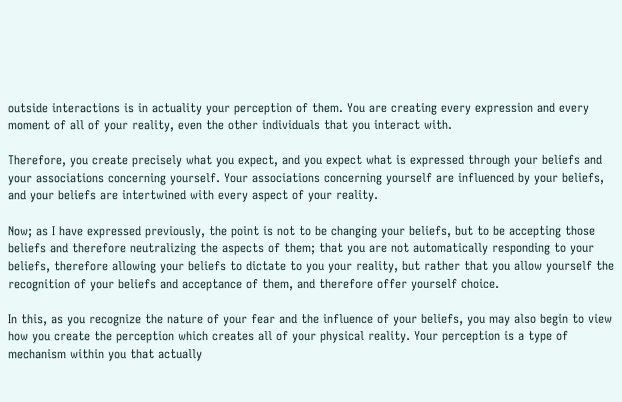outside interactions is in actuality your perception of them. You are creating every expression and every moment of all of your reality, even the other individuals that you interact with.

Therefore, you create precisely what you expect, and you expect what is expressed through your beliefs and your associations concerning yourself. Your associations concerning yourself are influenced by your beliefs, and your beliefs are intertwined with every aspect of your reality.

Now; as I have expressed previously, the point is not to be changing your beliefs, but to be accepting those beliefs and therefore neutralizing the aspects of them; that you are not automatically responding to your beliefs, therefore allowing your beliefs to dictate to you your reality, but rather that you allow yourself the recognition of your beliefs and acceptance of them, and therefore offer yourself choice.

In this, as you recognize the nature of your fear and the influence of your beliefs, you may also begin to view how you create the perception which creates all of your physical reality. Your perception is a type of mechanism within you that actually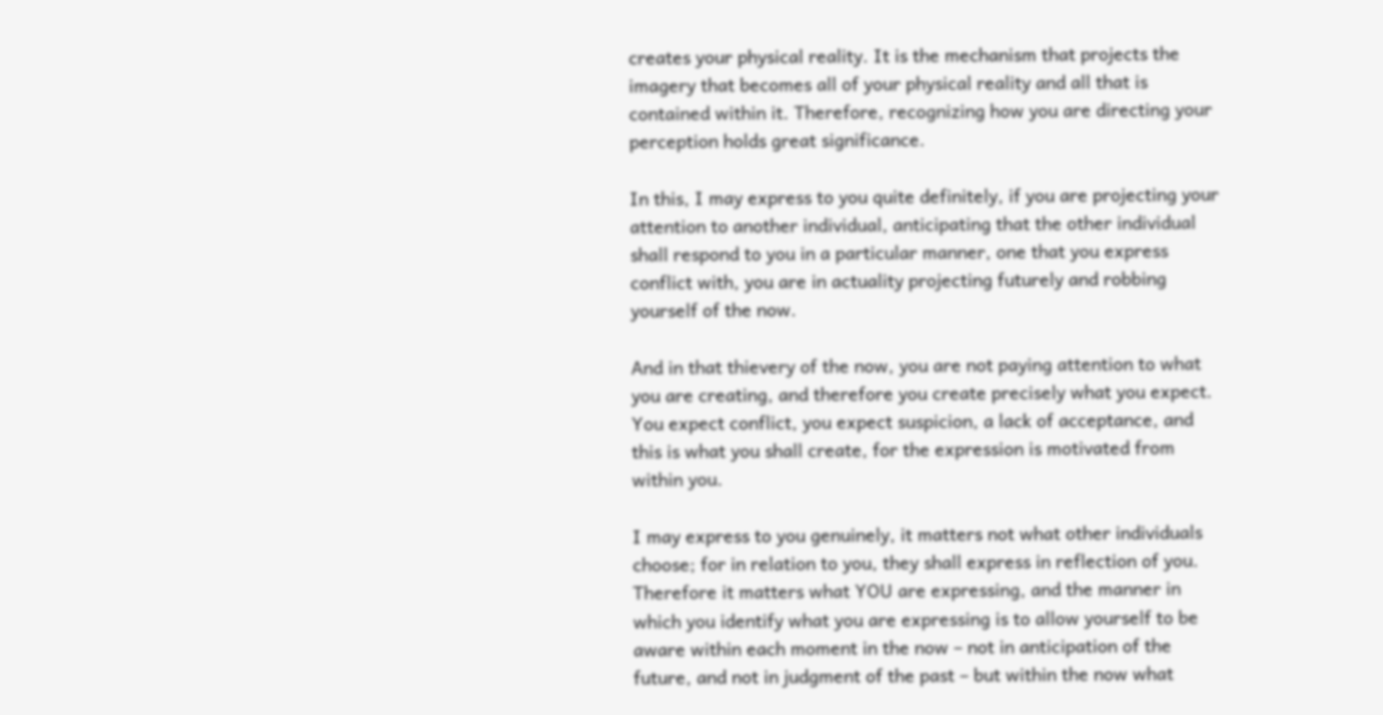creates your physical reality. It is the mechanism that projects the imagery that becomes all of your physical reality and all that is contained within it. Therefore, recognizing how you are directing your perception holds great significance.

In this, I may express to you quite definitely, if you are projecting your attention to another individual, anticipating that the other individual shall respond to you in a particular manner, one that you express conflict with, you are in actuality projecting futurely and robbing yourself of the now.

And in that thievery of the now, you are not paying attention to what you are creating, and therefore you create precisely what you expect. You expect conflict, you expect suspicion, a lack of acceptance, and this is what you shall create, for the expression is motivated from within you.

I may express to you genuinely, it matters not what other individuals choose; for in relation to you, they shall express in reflection of you. Therefore it matters what YOU are expressing, and the manner in which you identify what you are expressing is to allow yourself to be aware within each moment in the now – not in anticipation of the future, and not in judgment of the past – but within the now what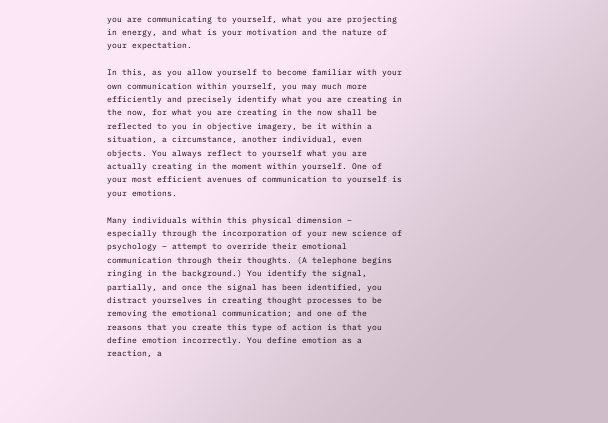you are communicating to yourself, what you are projecting in energy, and what is your motivation and the nature of your expectation.

In this, as you allow yourself to become familiar with your own communication within yourself, you may much more efficiently and precisely identify what you are creating in the now, for what you are creating in the now shall be reflected to you in objective imagery, be it within a situation, a circumstance, another individual, even objects. You always reflect to yourself what you are actually creating in the moment within yourself. One of your most efficient avenues of communication to yourself is your emotions.

Many individuals within this physical dimension – especially through the incorporation of your new science of psychology – attempt to override their emotional communication through their thoughts. (A telephone begins ringing in the background.) You identify the signal, partially, and once the signal has been identified, you distract yourselves in creating thought processes to be removing the emotional communication; and one of the reasons that you create this type of action is that you define emotion incorrectly. You define emotion as a reaction, a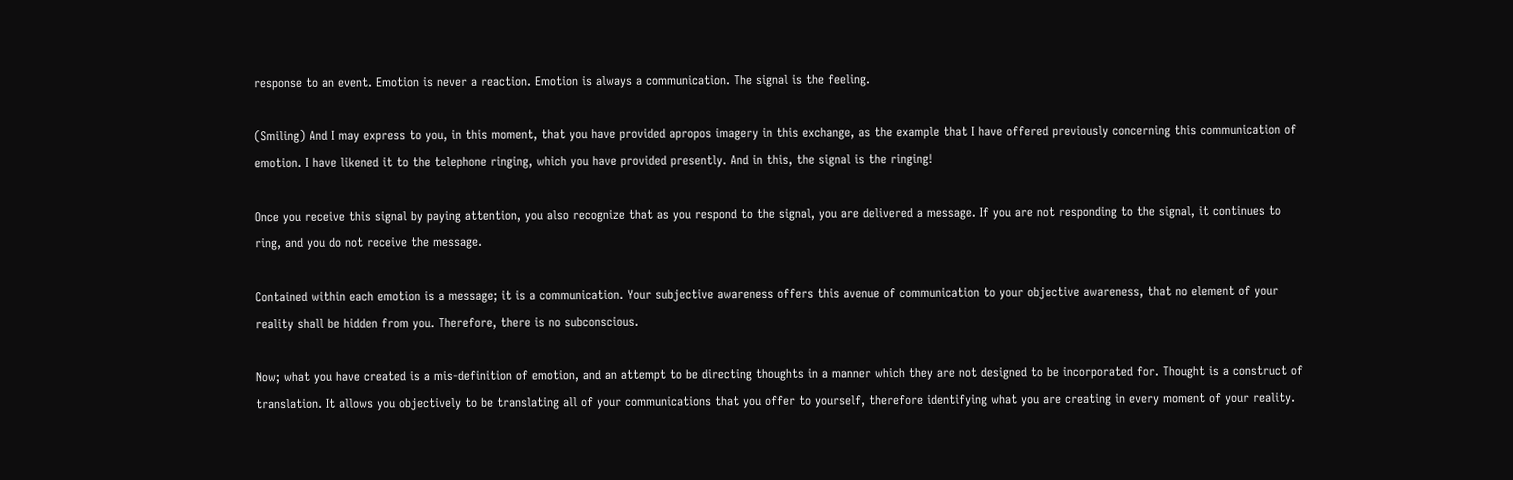response to an event. Emotion is never a reaction. Emotion is always a communication. The signal is the feeling.

(Smiling) And I may express to you, in this moment, that you have provided apropos imagery in this exchange, as the example that I have offered previously concerning this communication of emotion. I have likened it to the telephone ringing, which you have provided presently. And in this, the signal is the ringing!

Once you receive this signal by paying attention, you also recognize that as you respond to the signal, you are delivered a message. If you are not responding to the signal, it continues to ring, and you do not receive the message.

Contained within each emotion is a message; it is a communication. Your subjective awareness offers this avenue of communication to your objective awareness, that no element of your reality shall be hidden from you. Therefore, there is no subconscious.

Now; what you have created is a mis-definition of emotion, and an attempt to be directing thoughts in a manner which they are not designed to be incorporated for. Thought is a construct of translation. It allows you objectively to be translating all of your communications that you offer to yourself, therefore identifying what you are creating in every moment of your reality.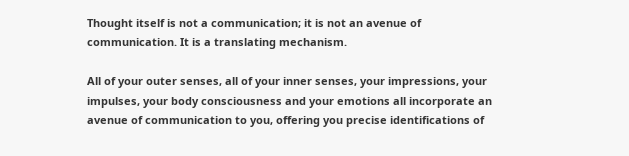Thought itself is not a communication; it is not an avenue of communication. It is a translating mechanism.

All of your outer senses, all of your inner senses, your impressions, your impulses, your body consciousness and your emotions all incorporate an avenue of communication to you, offering you precise identifications of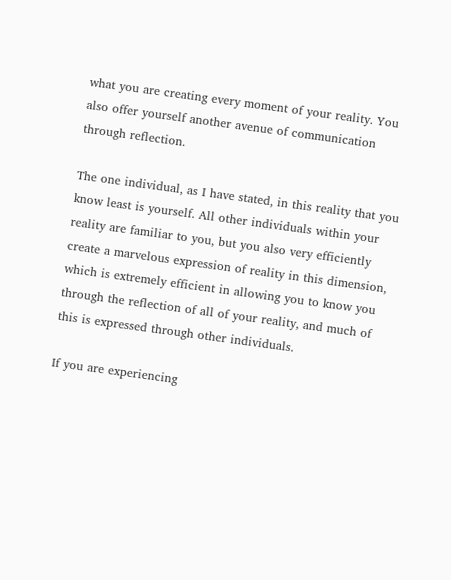what you are creating every moment of your reality. You also offer yourself another avenue of communication through reflection.

The one individual, as I have stated, in this reality that you know least is yourself. All other individuals within your reality are familiar to you, but you also very efficiently create a marvelous expression of reality in this dimension, which is extremely efficient in allowing you to know you through the reflection of all of your reality, and much of this is expressed through other individuals.

If you are experiencing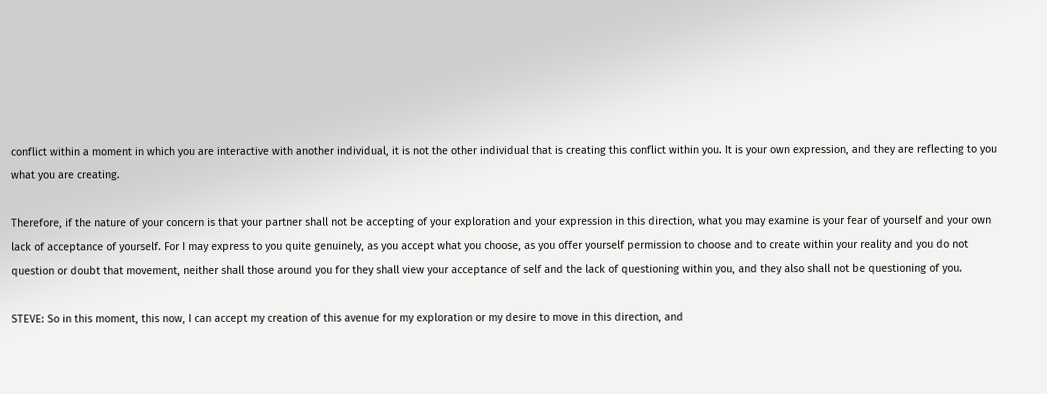conflict within a moment in which you are interactive with another individual, it is not the other individual that is creating this conflict within you. It is your own expression, and they are reflecting to you what you are creating.

Therefore, if the nature of your concern is that your partner shall not be accepting of your exploration and your expression in this direction, what you may examine is your fear of yourself and your own lack of acceptance of yourself. For I may express to you quite genuinely, as you accept what you choose, as you offer yourself permission to choose and to create within your reality and you do not question or doubt that movement, neither shall those around you for they shall view your acceptance of self and the lack of questioning within you, and they also shall not be questioning of you.

STEVE: So in this moment, this now, I can accept my creation of this avenue for my exploration or my desire to move in this direction, and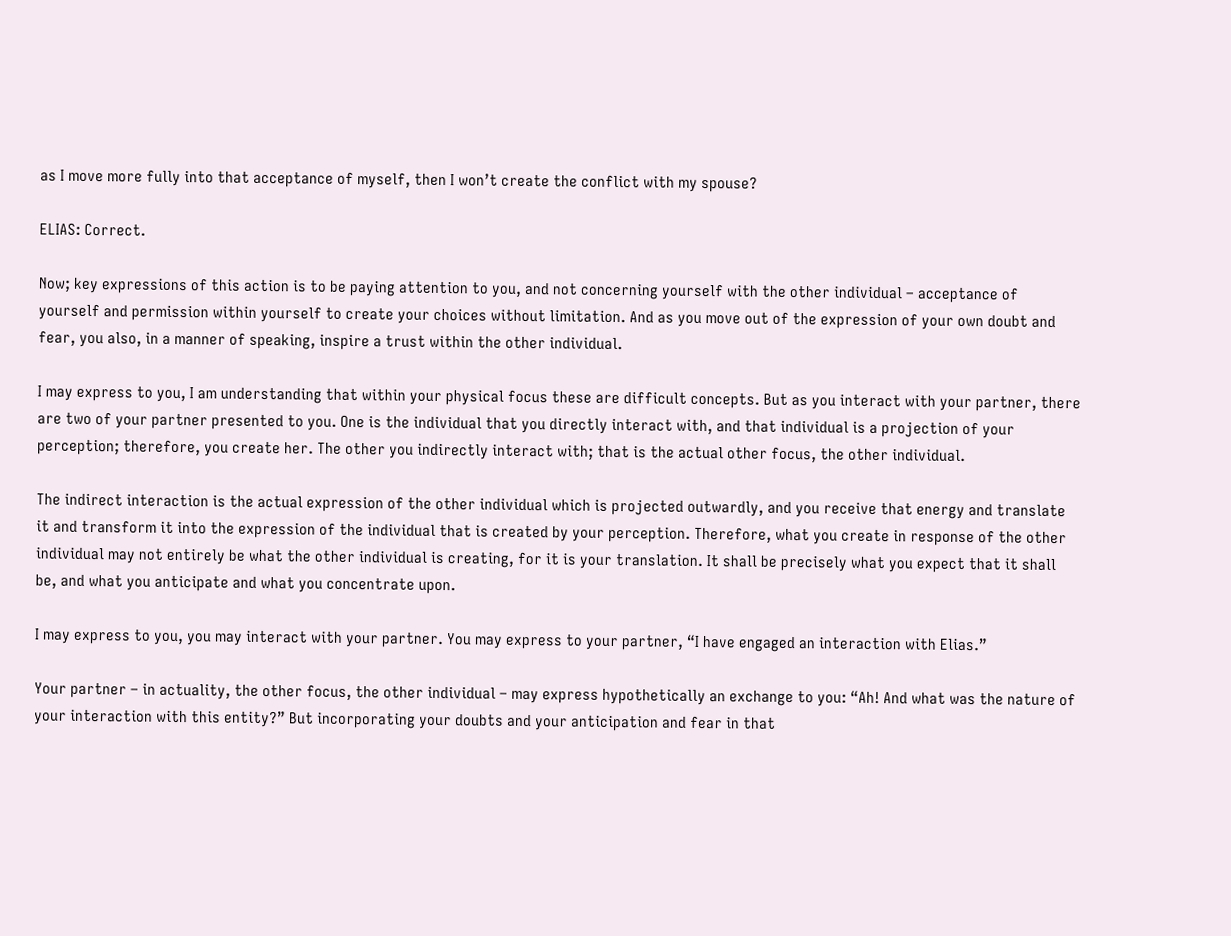as I move more fully into that acceptance of myself, then I won’t create the conflict with my spouse?

ELIAS: Correct.

Now; key expressions of this action is to be paying attention to you, and not concerning yourself with the other individual – acceptance of yourself and permission within yourself to create your choices without limitation. And as you move out of the expression of your own doubt and fear, you also, in a manner of speaking, inspire a trust within the other individual.

I may express to you, I am understanding that within your physical focus these are difficult concepts. But as you interact with your partner, there are two of your partner presented to you. One is the individual that you directly interact with, and that individual is a projection of your perception; therefore, you create her. The other you indirectly interact with; that is the actual other focus, the other individual.

The indirect interaction is the actual expression of the other individual which is projected outwardly, and you receive that energy and translate it and transform it into the expression of the individual that is created by your perception. Therefore, what you create in response of the other individual may not entirely be what the other individual is creating, for it is your translation. It shall be precisely what you expect that it shall be, and what you anticipate and what you concentrate upon.

I may express to you, you may interact with your partner. You may express to your partner, “I have engaged an interaction with Elias.”

Your partner – in actuality, the other focus, the other individual – may express hypothetically an exchange to you: “Ah! And what was the nature of your interaction with this entity?” But incorporating your doubts and your anticipation and fear in that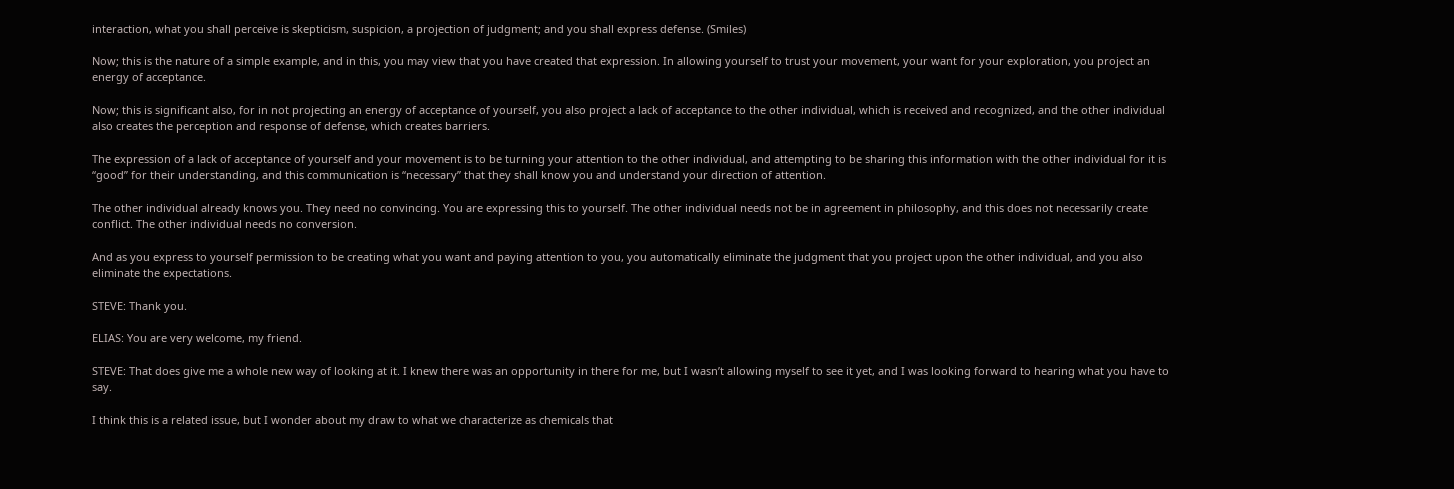interaction, what you shall perceive is skepticism, suspicion, a projection of judgment; and you shall express defense. (Smiles)

Now; this is the nature of a simple example, and in this, you may view that you have created that expression. In allowing yourself to trust your movement, your want for your exploration, you project an energy of acceptance.

Now; this is significant also, for in not projecting an energy of acceptance of yourself, you also project a lack of acceptance to the other individual, which is received and recognized, and the other individual also creates the perception and response of defense, which creates barriers.

The expression of a lack of acceptance of yourself and your movement is to be turning your attention to the other individual, and attempting to be sharing this information with the other individual for it is “good” for their understanding, and this communication is “necessary” that they shall know you and understand your direction of attention.

The other individual already knows you. They need no convincing. You are expressing this to yourself. The other individual needs not be in agreement in philosophy, and this does not necessarily create conflict. The other individual needs no conversion.

And as you express to yourself permission to be creating what you want and paying attention to you, you automatically eliminate the judgment that you project upon the other individual, and you also eliminate the expectations.

STEVE: Thank you.

ELIAS: You are very welcome, my friend.

STEVE: That does give me a whole new way of looking at it. I knew there was an opportunity in there for me, but I wasn’t allowing myself to see it yet, and I was looking forward to hearing what you have to say.

I think this is a related issue, but I wonder about my draw to what we characterize as chemicals that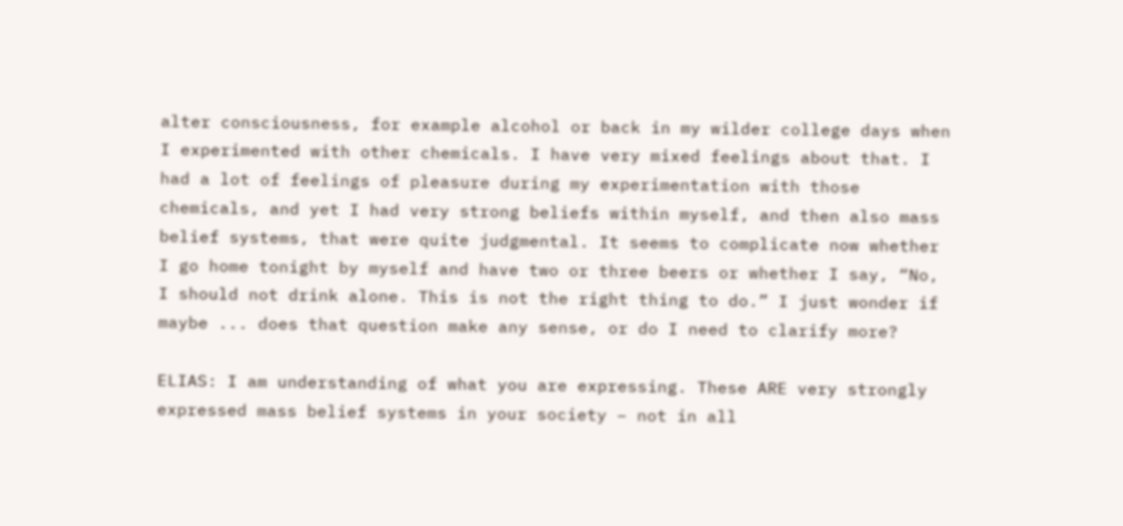alter consciousness, for example alcohol or back in my wilder college days when I experimented with other chemicals. I have very mixed feelings about that. I had a lot of feelings of pleasure during my experimentation with those chemicals, and yet I had very strong beliefs within myself, and then also mass belief systems, that were quite judgmental. It seems to complicate now whether I go home tonight by myself and have two or three beers or whether I say, “No, I should not drink alone. This is not the right thing to do.” I just wonder if maybe ... does that question make any sense, or do I need to clarify more?

ELIAS: I am understanding of what you are expressing. These ARE very strongly expressed mass belief systems in your society – not in all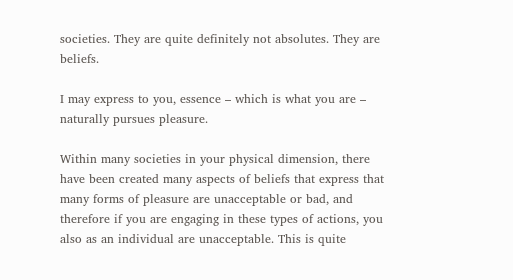societies. They are quite definitely not absolutes. They are beliefs.

I may express to you, essence – which is what you are – naturally pursues pleasure.

Within many societies in your physical dimension, there have been created many aspects of beliefs that express that many forms of pleasure are unacceptable or bad, and therefore if you are engaging in these types of actions, you also as an individual are unacceptable. This is quite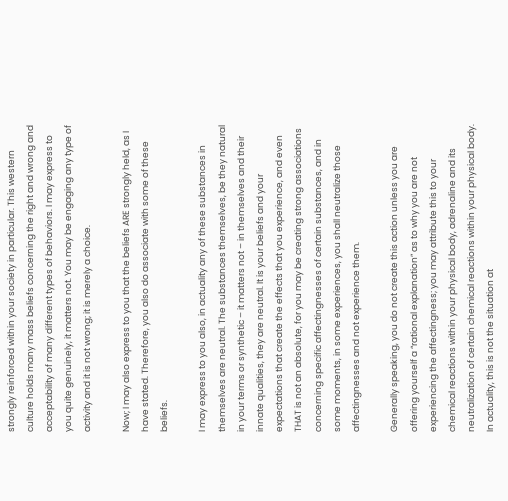strongly reinforced within your society in particular. This western culture holds many mass beliefs concerning the right and wrong and acceptability of many different types of behaviors. I may express to you quite genuinely, it matters not. You may be engaging any type of activity and it is not wrong; it is merely a choice.

Now; I may also express to you that the beliefs ARE strongly held, as I have stated. Therefore, you also do associate with some of these beliefs.

I may express to you also, in actuality any of these substances in themselves are neutral. The substances themselves, be they natural in your terms or synthetic – it matters not – in themselves and their innate qualities, they are neutral. It is your beliefs and your expectations that create the effects that you experience, and even THAT is not an absolute, for you may be creating strong associations concerning specific affectingnesses of certain substances, and in some moments, in some experiences, you shall neutralize those affectingnesses and not experience them.

Generally speaking, you do not create this action unless you are offering yourself a “rational explanation” as to why you are not experiencing the affectingness; you may attribute this to your chemical reactions within your physical body, adrenaline and its neutralization of certain chemical reactions within your physical body. In actuality, this is not the situation at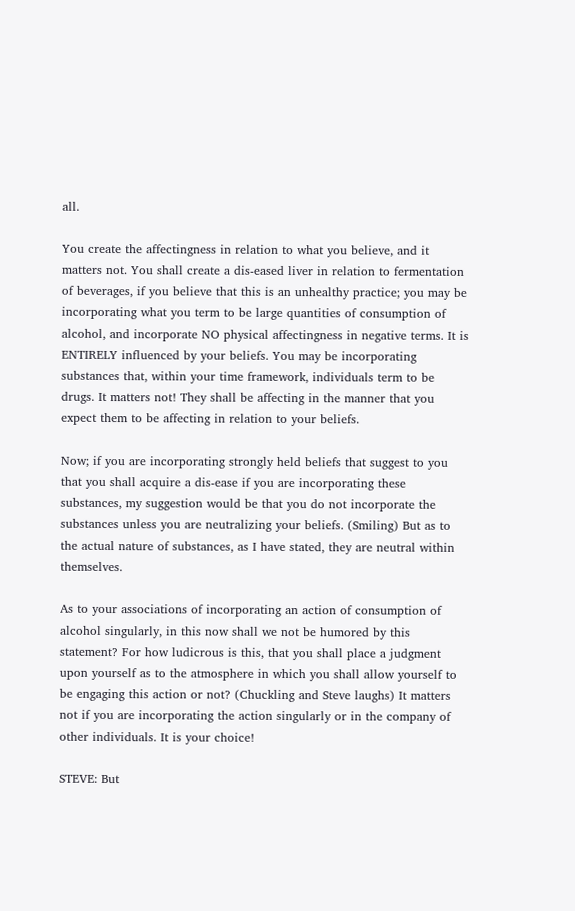all.

You create the affectingness in relation to what you believe, and it matters not. You shall create a dis-eased liver in relation to fermentation of beverages, if you believe that this is an unhealthy practice; you may be incorporating what you term to be large quantities of consumption of alcohol, and incorporate NO physical affectingness in negative terms. It is ENTIRELY influenced by your beliefs. You may be incorporating substances that, within your time framework, individuals term to be drugs. It matters not! They shall be affecting in the manner that you expect them to be affecting in relation to your beliefs.

Now; if you are incorporating strongly held beliefs that suggest to you that you shall acquire a dis-ease if you are incorporating these substances, my suggestion would be that you do not incorporate the substances unless you are neutralizing your beliefs. (Smiling) But as to the actual nature of substances, as I have stated, they are neutral within themselves.

As to your associations of incorporating an action of consumption of alcohol singularly, in this now shall we not be humored by this statement? For how ludicrous is this, that you shall place a judgment upon yourself as to the atmosphere in which you shall allow yourself to be engaging this action or not? (Chuckling and Steve laughs) It matters not if you are incorporating the action singularly or in the company of other individuals. It is your choice!

STEVE: But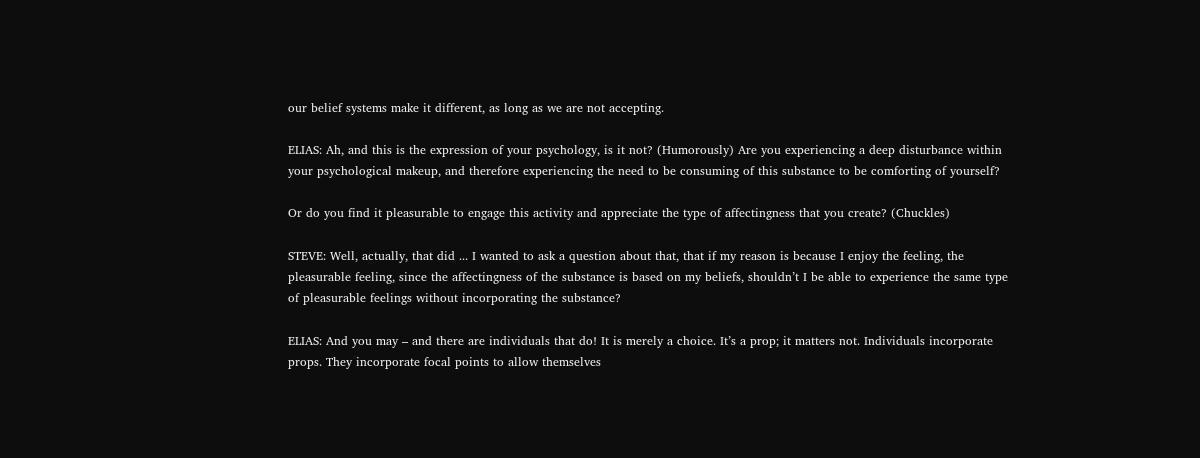our belief systems make it different, as long as we are not accepting.

ELIAS: Ah, and this is the expression of your psychology, is it not? (Humorously) Are you experiencing a deep disturbance within your psychological makeup, and therefore experiencing the need to be consuming of this substance to be comforting of yourself?

Or do you find it pleasurable to engage this activity and appreciate the type of affectingness that you create? (Chuckles)

STEVE: Well, actually, that did ... I wanted to ask a question about that, that if my reason is because I enjoy the feeling, the pleasurable feeling, since the affectingness of the substance is based on my beliefs, shouldn’t I be able to experience the same type of pleasurable feelings without incorporating the substance?

ELIAS: And you may – and there are individuals that do! It is merely a choice. It’s a prop; it matters not. Individuals incorporate props. They incorporate focal points to allow themselves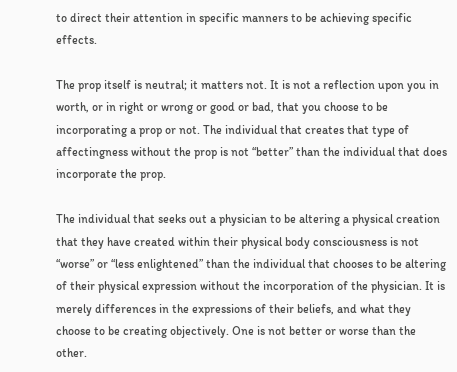to direct their attention in specific manners to be achieving specific effects.

The prop itself is neutral; it matters not. It is not a reflection upon you in worth, or in right or wrong or good or bad, that you choose to be incorporating a prop or not. The individual that creates that type of affectingness without the prop is not “better” than the individual that does incorporate the prop.

The individual that seeks out a physician to be altering a physical creation that they have created within their physical body consciousness is not “worse” or “less enlightened” than the individual that chooses to be altering of their physical expression without the incorporation of the physician. It is merely differences in the expressions of their beliefs, and what they choose to be creating objectively. One is not better or worse than the other.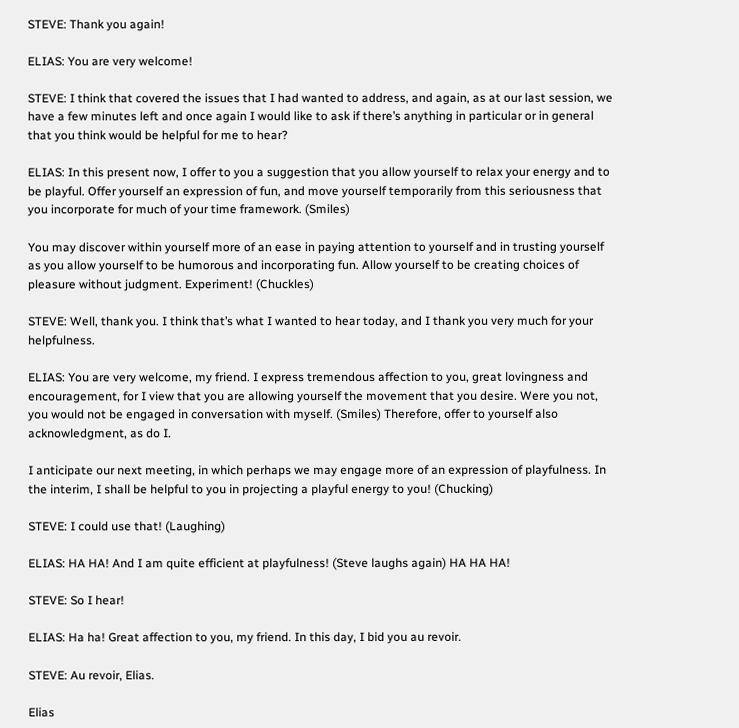STEVE: Thank you again!

ELIAS: You are very welcome!

STEVE: I think that covered the issues that I had wanted to address, and again, as at our last session, we have a few minutes left and once again I would like to ask if there’s anything in particular or in general that you think would be helpful for me to hear?

ELIAS: In this present now, I offer to you a suggestion that you allow yourself to relax your energy and to be playful. Offer yourself an expression of fun, and move yourself temporarily from this seriousness that you incorporate for much of your time framework. (Smiles)

You may discover within yourself more of an ease in paying attention to yourself and in trusting yourself as you allow yourself to be humorous and incorporating fun. Allow yourself to be creating choices of pleasure without judgment. Experiment! (Chuckles)

STEVE: Well, thank you. I think that’s what I wanted to hear today, and I thank you very much for your helpfulness.

ELIAS: You are very welcome, my friend. I express tremendous affection to you, great lovingness and encouragement, for I view that you are allowing yourself the movement that you desire. Were you not, you would not be engaged in conversation with myself. (Smiles) Therefore, offer to yourself also acknowledgment, as do I.

I anticipate our next meeting, in which perhaps we may engage more of an expression of playfulness. In the interim, I shall be helpful to you in projecting a playful energy to you! (Chucking)

STEVE: I could use that! (Laughing)

ELIAS: HA HA! And I am quite efficient at playfulness! (Steve laughs again) HA HA HA!

STEVE: So I hear!

ELIAS: Ha ha! Great affection to you, my friend. In this day, I bid you au revoir.

STEVE: Au revoir, Elias.

Elias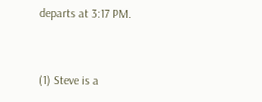departs at 3:17 PM.


(1) Steve is a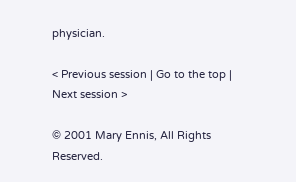physician.

< Previous session | Go to the top | Next session >

© 2001 Mary Ennis, All Rights Reserved.